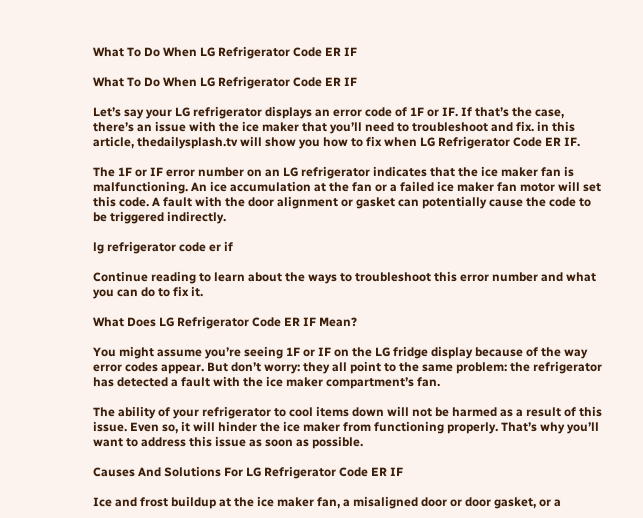What To Do When LG Refrigerator Code ER IF

What To Do When LG Refrigerator Code ER IF

Let’s say your LG refrigerator displays an error code of 1F or IF. If that’s the case, there’s an issue with the ice maker that you’ll need to troubleshoot and fix. in this article, thedailysplash.tv will show you how to fix when LG Refrigerator Code ER IF.

The 1F or IF error number on an LG refrigerator indicates that the ice maker fan is malfunctioning. An ice accumulation at the fan or a failed ice maker fan motor will set this code. A fault with the door alignment or gasket can potentially cause the code to be triggered indirectly.

lg refrigerator code er if

Continue reading to learn about the ways to troubleshoot this error number and what you can do to fix it.

What Does LG Refrigerator Code ER IF Mean?

You might assume you’re seeing 1F or IF on the LG fridge display because of the way error codes appear. But don’t worry: they all point to the same problem: the refrigerator has detected a fault with the ice maker compartment’s fan.

The ability of your refrigerator to cool items down will not be harmed as a result of this issue. Even so, it will hinder the ice maker from functioning properly. That’s why you’ll want to address this issue as soon as possible.

Causes And Solutions For LG Refrigerator Code ER IF

Ice and frost buildup at the ice maker fan, a misaligned door or door gasket, or a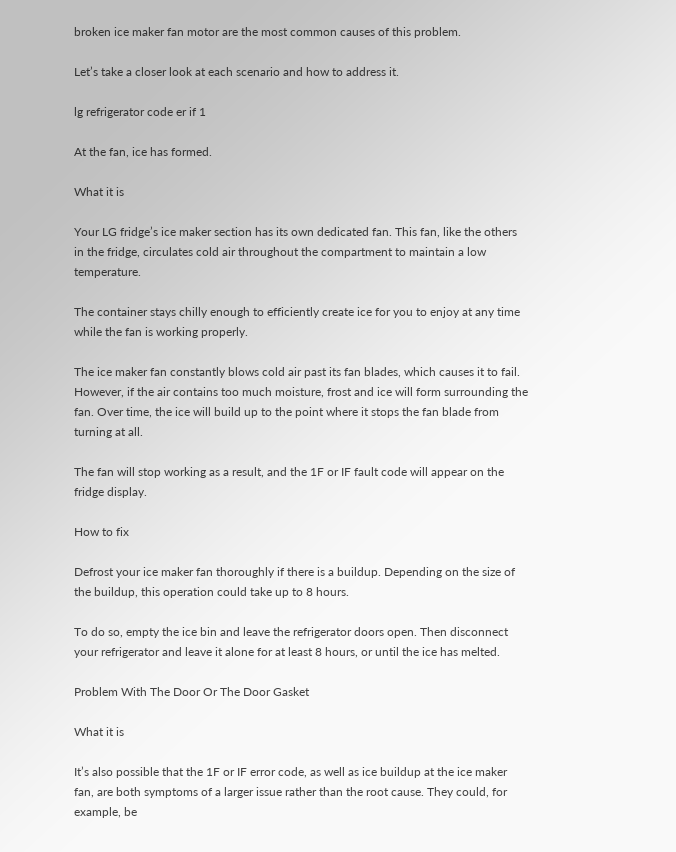broken ice maker fan motor are the most common causes of this problem.

Let’s take a closer look at each scenario and how to address it.

lg refrigerator code er if 1

At the fan, ice has formed.

What it is

Your LG fridge’s ice maker section has its own dedicated fan. This fan, like the others in the fridge, circulates cold air throughout the compartment to maintain a low temperature.

The container stays chilly enough to efficiently create ice for you to enjoy at any time while the fan is working properly.

The ice maker fan constantly blows cold air past its fan blades, which causes it to fail. However, if the air contains too much moisture, frost and ice will form surrounding the fan. Over time, the ice will build up to the point where it stops the fan blade from turning at all.

The fan will stop working as a result, and the 1F or IF fault code will appear on the fridge display.

How to fix

Defrost your ice maker fan thoroughly if there is a buildup. Depending on the size of the buildup, this operation could take up to 8 hours.

To do so, empty the ice bin and leave the refrigerator doors open. Then disconnect your refrigerator and leave it alone for at least 8 hours, or until the ice has melted.

Problem With The Door Or The Door Gasket

What it is

It’s also possible that the 1F or IF error code, as well as ice buildup at the ice maker fan, are both symptoms of a larger issue rather than the root cause. They could, for example, be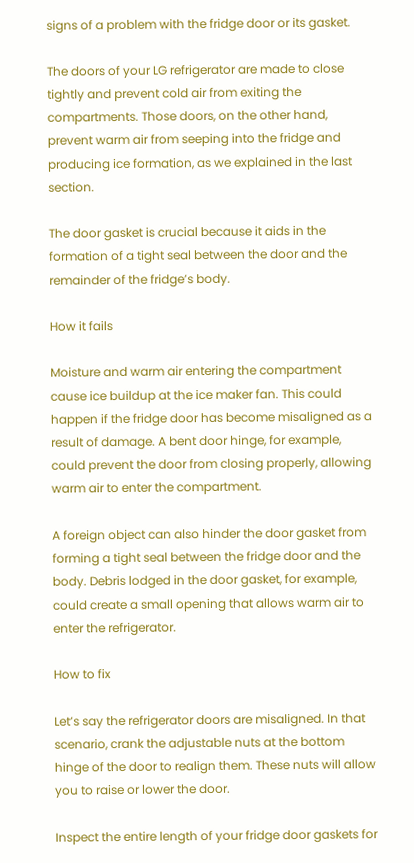signs of a problem with the fridge door or its gasket.

The doors of your LG refrigerator are made to close tightly and prevent cold air from exiting the compartments. Those doors, on the other hand, prevent warm air from seeping into the fridge and producing ice formation, as we explained in the last section.

The door gasket is crucial because it aids in the formation of a tight seal between the door and the remainder of the fridge’s body.

How it fails

Moisture and warm air entering the compartment cause ice buildup at the ice maker fan. This could happen if the fridge door has become misaligned as a result of damage. A bent door hinge, for example, could prevent the door from closing properly, allowing warm air to enter the compartment.

A foreign object can also hinder the door gasket from forming a tight seal between the fridge door and the body. Debris lodged in the door gasket, for example, could create a small opening that allows warm air to enter the refrigerator.

How to fix

Let’s say the refrigerator doors are misaligned. In that scenario, crank the adjustable nuts at the bottom hinge of the door to realign them. These nuts will allow you to raise or lower the door.

Inspect the entire length of your fridge door gaskets for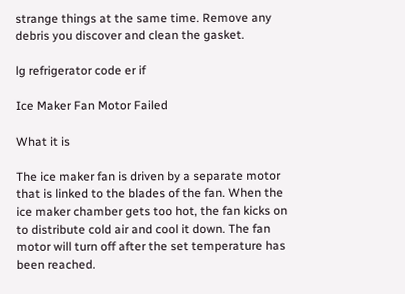strange things at the same time. Remove any debris you discover and clean the gasket.

lg refrigerator code er if

Ice Maker Fan Motor Failed

What it is

The ice maker fan is driven by a separate motor that is linked to the blades of the fan. When the ice maker chamber gets too hot, the fan kicks on to distribute cold air and cool it down. The fan motor will turn off after the set temperature has been reached.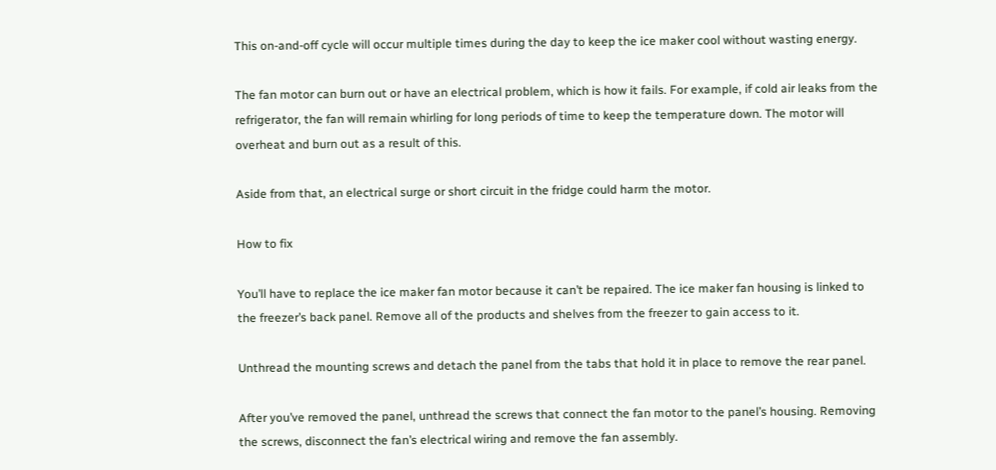This on-and-off cycle will occur multiple times during the day to keep the ice maker cool without wasting energy.

The fan motor can burn out or have an electrical problem, which is how it fails. For example, if cold air leaks from the refrigerator, the fan will remain whirling for long periods of time to keep the temperature down. The motor will overheat and burn out as a result of this.

Aside from that, an electrical surge or short circuit in the fridge could harm the motor.

How to fix

You’ll have to replace the ice maker fan motor because it can’t be repaired. The ice maker fan housing is linked to the freezer’s back panel. Remove all of the products and shelves from the freezer to gain access to it.

Unthread the mounting screws and detach the panel from the tabs that hold it in place to remove the rear panel.

After you’ve removed the panel, unthread the screws that connect the fan motor to the panel’s housing. Removing the screws, disconnect the fan’s electrical wiring and remove the fan assembly.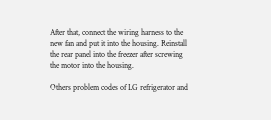After that, connect the wiring harness to the new fan and put it into the housing. Reinstall the rear panel into the freezer after screwing the motor into the housing.

Others problem codes of LG refrigerator and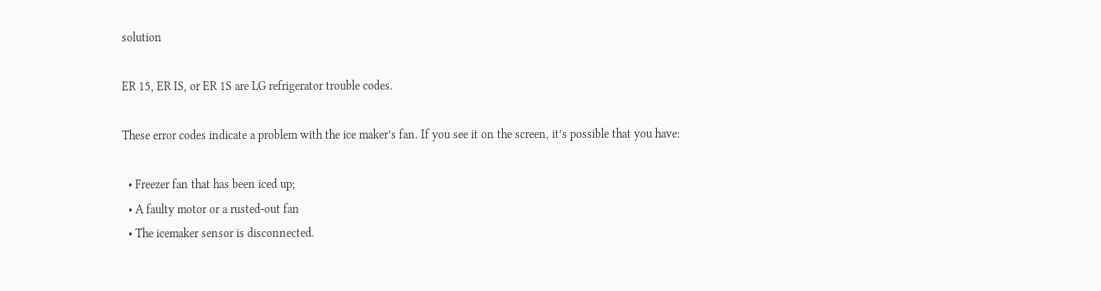solution

ER 15, ER IS, or ER 1S are LG refrigerator trouble codes.

These error codes indicate a problem with the ice maker’s fan. If you see it on the screen, it’s possible that you have:

  • Freezer fan that has been iced up;
  • A faulty motor or a rusted-out fan
  • The icemaker sensor is disconnected.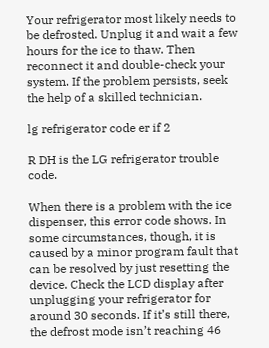Your refrigerator most likely needs to be defrosted. Unplug it and wait a few hours for the ice to thaw. Then reconnect it and double-check your system. If the problem persists, seek the help of a skilled technician.

lg refrigerator code er if 2

R DH is the LG refrigerator trouble code.

When there is a problem with the ice dispenser, this error code shows. In some circumstances, though, it is caused by a minor program fault that can be resolved by just resetting the device. Check the LCD display after unplugging your refrigerator for around 30 seconds. If it’s still there, the defrost mode isn’t reaching 46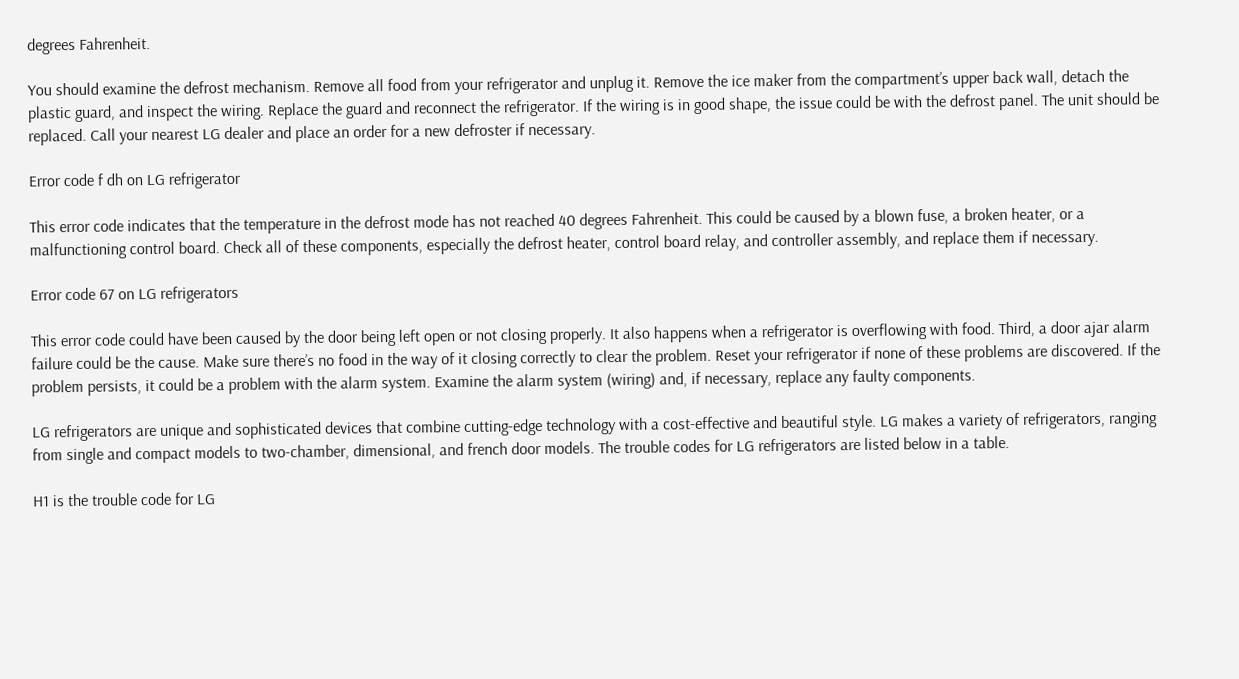degrees Fahrenheit.

You should examine the defrost mechanism. Remove all food from your refrigerator and unplug it. Remove the ice maker from the compartment’s upper back wall, detach the plastic guard, and inspect the wiring. Replace the guard and reconnect the refrigerator. If the wiring is in good shape, the issue could be with the defrost panel. The unit should be replaced. Call your nearest LG dealer and place an order for a new defroster if necessary.

Error code f dh on LG refrigerator

This error code indicates that the temperature in the defrost mode has not reached 40 degrees Fahrenheit. This could be caused by a blown fuse, a broken heater, or a malfunctioning control board. Check all of these components, especially the defrost heater, control board relay, and controller assembly, and replace them if necessary.

Error code 67 on LG refrigerators

This error code could have been caused by the door being left open or not closing properly. It also happens when a refrigerator is overflowing with food. Third, a door ajar alarm failure could be the cause. Make sure there’s no food in the way of it closing correctly to clear the problem. Reset your refrigerator if none of these problems are discovered. If the problem persists, it could be a problem with the alarm system. Examine the alarm system (wiring) and, if necessary, replace any faulty components.

LG refrigerators are unique and sophisticated devices that combine cutting-edge technology with a cost-effective and beautiful style. LG makes a variety of refrigerators, ranging from single and compact models to two-chamber, dimensional, and french door models. The trouble codes for LG refrigerators are listed below in a table.

H1 is the trouble code for LG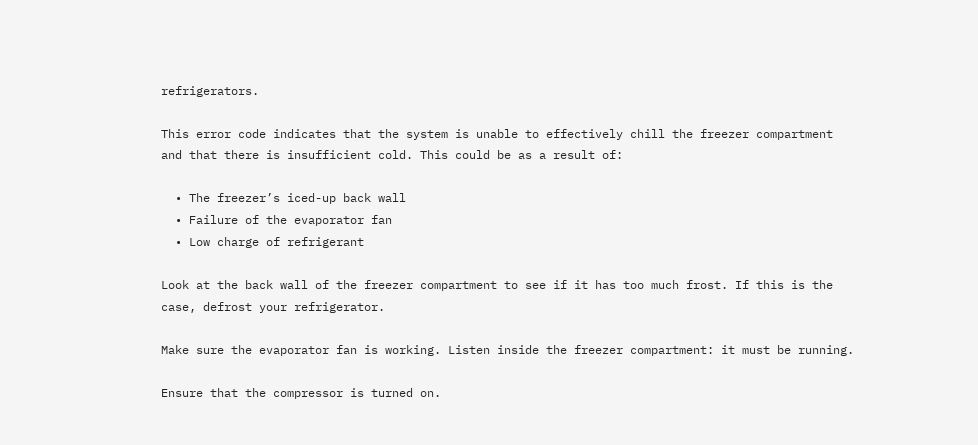refrigerators.

This error code indicates that the system is unable to effectively chill the freezer compartment and that there is insufficient cold. This could be as a result of:

  • The freezer’s iced-up back wall
  • Failure of the evaporator fan
  • Low charge of refrigerant

Look at the back wall of the freezer compartment to see if it has too much frost. If this is the case, defrost your refrigerator.

Make sure the evaporator fan is working. Listen inside the freezer compartment: it must be running.

Ensure that the compressor is turned on.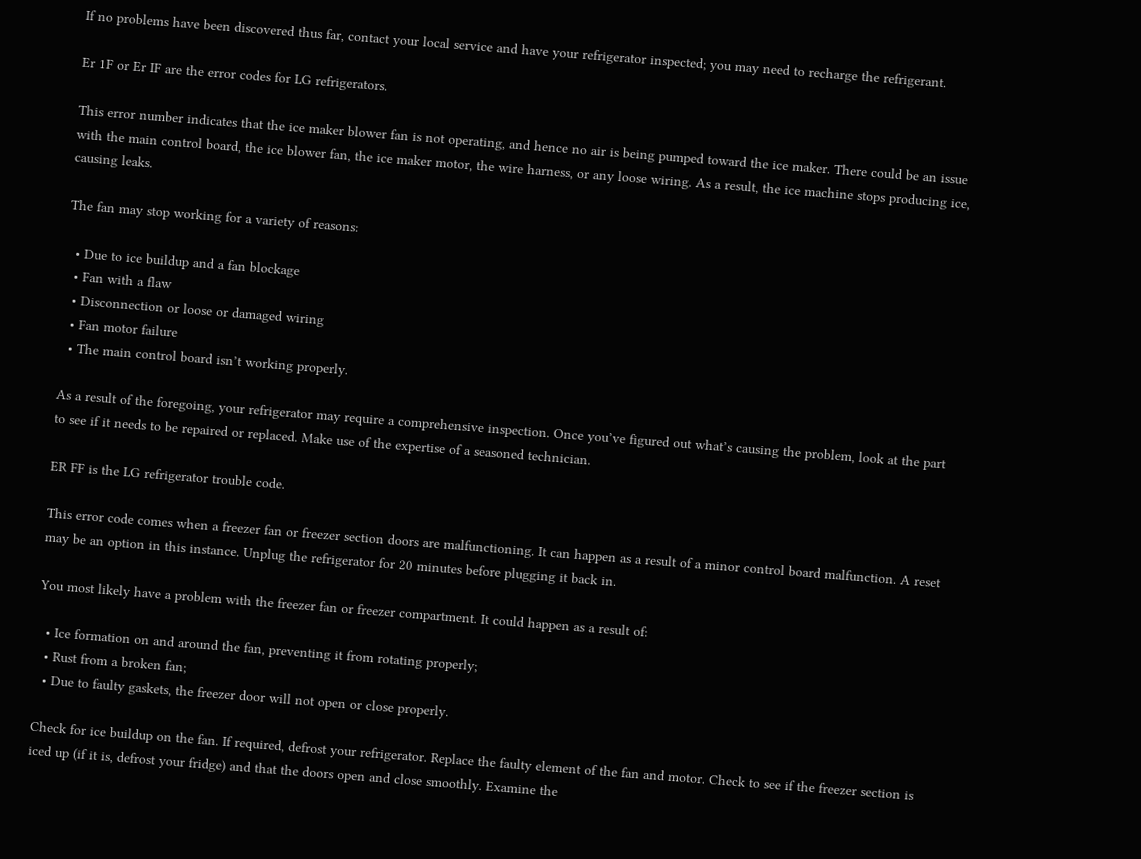If no problems have been discovered thus far, contact your local service and have your refrigerator inspected; you may need to recharge the refrigerant.

Er 1F or Er IF are the error codes for LG refrigerators.

This error number indicates that the ice maker blower fan is not operating, and hence no air is being pumped toward the ice maker. There could be an issue with the main control board, the ice blower fan, the ice maker motor, the wire harness, or any loose wiring. As a result, the ice machine stops producing ice, causing leaks.

The fan may stop working for a variety of reasons:

  • Due to ice buildup and a fan blockage
  • Fan with a flaw
  • Disconnection or loose or damaged wiring
  • Fan motor failure
  • The main control board isn’t working properly.

As a result of the foregoing, your refrigerator may require a comprehensive inspection. Once you’ve figured out what’s causing the problem, look at the part to see if it needs to be repaired or replaced. Make use of the expertise of a seasoned technician.

ER FF is the LG refrigerator trouble code.

This error code comes when a freezer fan or freezer section doors are malfunctioning. It can happen as a result of a minor control board malfunction. A reset may be an option in this instance. Unplug the refrigerator for 20 minutes before plugging it back in.

You most likely have a problem with the freezer fan or freezer compartment. It could happen as a result of:

  • Ice formation on and around the fan, preventing it from rotating properly;
  • Rust from a broken fan;
  • Due to faulty gaskets, the freezer door will not open or close properly.

Check for ice buildup on the fan. If required, defrost your refrigerator. Replace the faulty element of the fan and motor. Check to see if the freezer section is iced up (if it is, defrost your fridge) and that the doors open and close smoothly. Examine the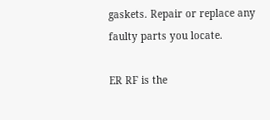gaskets. Repair or replace any faulty parts you locate.

ER RF is the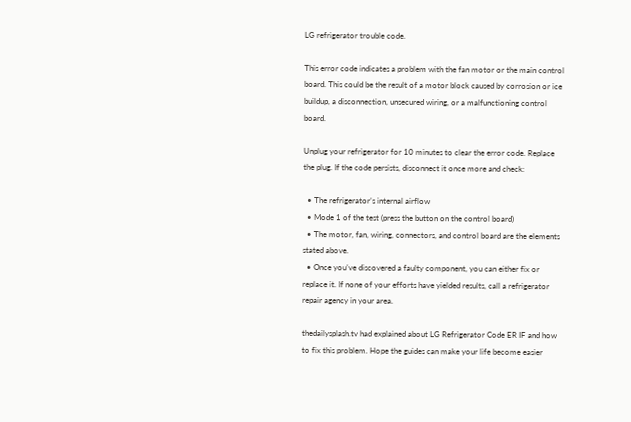LG refrigerator trouble code.

This error code indicates a problem with the fan motor or the main control board. This could be the result of a motor block caused by corrosion or ice buildup, a disconnection, unsecured wiring, or a malfunctioning control board.

Unplug your refrigerator for 10 minutes to clear the error code. Replace the plug. If the code persists, disconnect it once more and check:

  • The refrigerator’s internal airflow
  • Mode 1 of the test (press the button on the control board)
  • The motor, fan, wiring, connectors, and control board are the elements stated above.
  • Once you’ve discovered a faulty component, you can either fix or replace it. If none of your efforts have yielded results, call a refrigerator repair agency in your area.

thedailysplash.tv had explained about LG Refrigerator Code ER IF and how to fix this problem. Hope the guides can make your life become easier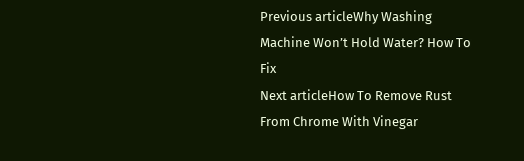Previous articleWhy Washing Machine Won’t Hold Water? How To Fix
Next articleHow To Remove Rust From Chrome With Vinegar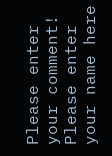Please enter your comment!
Please enter your name here